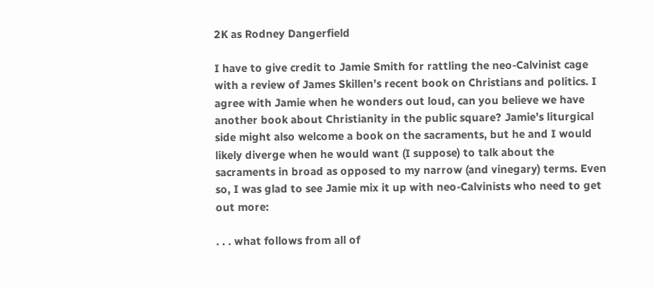2K as Rodney Dangerfield

I have to give credit to Jamie Smith for rattling the neo-Calvinist cage with a review of James Skillen’s recent book on Christians and politics. I agree with Jamie when he wonders out loud, can you believe we have another book about Christianity in the public square? Jamie’s liturgical side might also welcome a book on the sacraments, but he and I would likely diverge when he would want (I suppose) to talk about the sacraments in broad as opposed to my narrow (and vinegary) terms. Even so, I was glad to see Jamie mix it up with neo-Calvinists who need to get out more:

. . . what follows from all of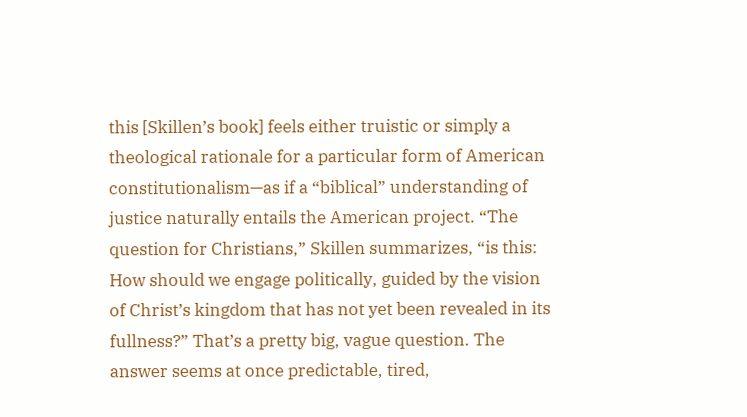this [Skillen’s book] feels either truistic or simply a theological rationale for a particular form of American constitutionalism—as if a “biblical” understanding of justice naturally entails the American project. “The question for Christians,” Skillen summarizes, “is this: How should we engage politically, guided by the vision of Christ’s kingdom that has not yet been revealed in its fullness?” That’s a pretty big, vague question. The answer seems at once predictable, tired,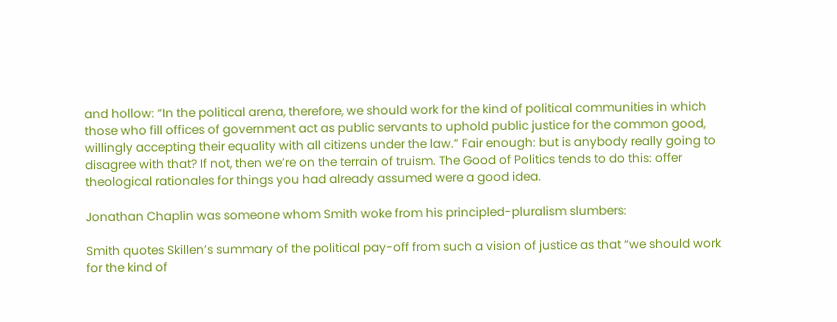and hollow: “In the political arena, therefore, we should work for the kind of political communities in which those who fill offices of government act as public servants to uphold public justice for the common good, willingly accepting their equality with all citizens under the law.” Fair enough: but is anybody really going to disagree with that? If not, then we’re on the terrain of truism. The Good of Politics tends to do this: offer theological rationales for things you had already assumed were a good idea.

Jonathan Chaplin was someone whom Smith woke from his principled-pluralism slumbers:

Smith quotes Skillen’s summary of the political pay-off from such a vision of justice as that “we should work for the kind of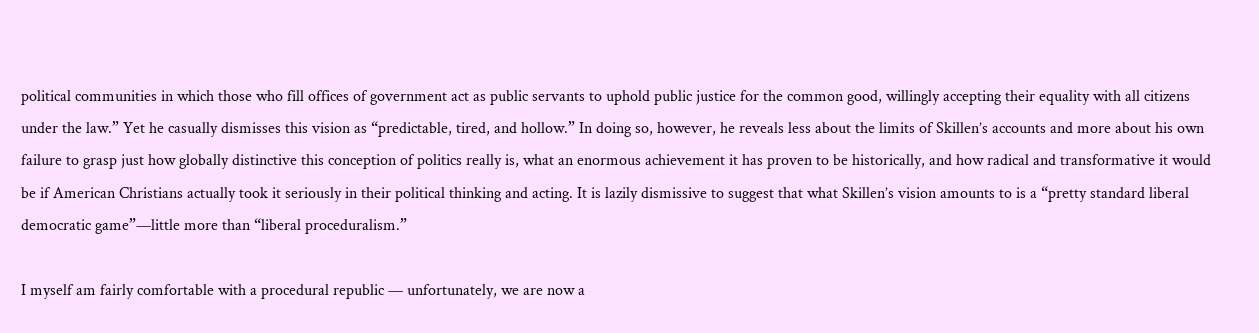political communities in which those who fill offices of government act as public servants to uphold public justice for the common good, willingly accepting their equality with all citizens under the law.” Yet he casually dismisses this vision as “predictable, tired, and hollow.” In doing so, however, he reveals less about the limits of Skillen’s accounts and more about his own failure to grasp just how globally distinctive this conception of politics really is, what an enormous achievement it has proven to be historically, and how radical and transformative it would be if American Christians actually took it seriously in their political thinking and acting. It is lazily dismissive to suggest that what Skillen’s vision amounts to is a “pretty standard liberal democratic game”—little more than “liberal proceduralism.”

I myself am fairly comfortable with a procedural republic — unfortunately, we are now a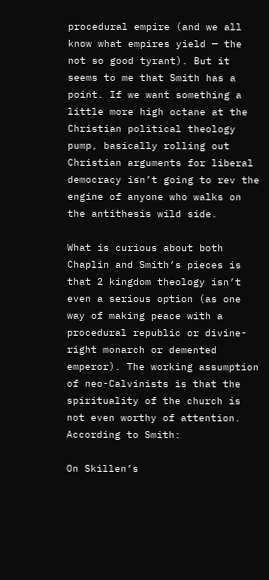procedural empire (and we all know what empires yield — the not so good tyrant). But it seems to me that Smith has a point. If we want something a little more high octane at the Christian political theology pump, basically rolling out Christian arguments for liberal democracy isn’t going to rev the engine of anyone who walks on the antithesis wild side.

What is curious about both Chaplin and Smith’s pieces is that 2 kingdom theology isn’t even a serious option (as one way of making peace with a procedural republic or divine-right monarch or demented emperor). The working assumption of neo-Calvinists is that the spirituality of the church is not even worthy of attention. According to Smith:

On Skillen’s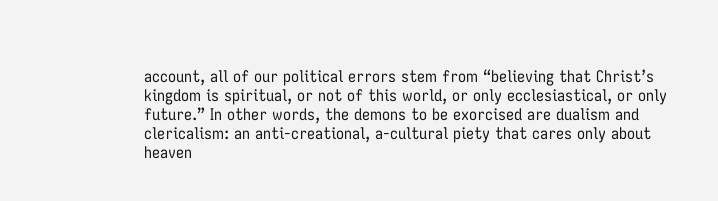account, all of our political errors stem from “believing that Christ’s kingdom is spiritual, or not of this world, or only ecclesiastical, or only future.” In other words, the demons to be exorcised are dualism and clericalism: an anti-creational, a-cultural piety that cares only about heaven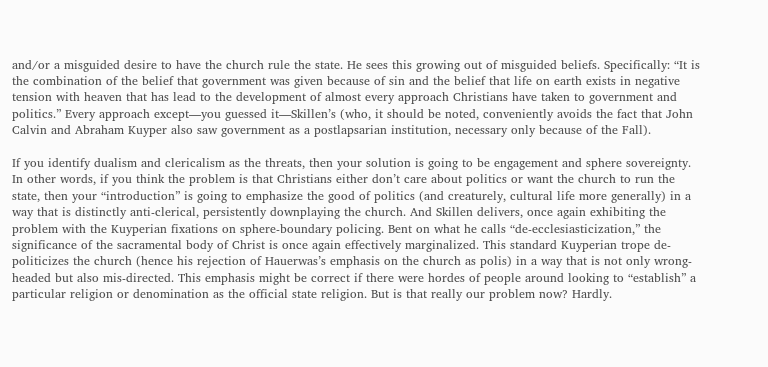and/or a misguided desire to have the church rule the state. He sees this growing out of misguided beliefs. Specifically: “It is the combination of the belief that government was given because of sin and the belief that life on earth exists in negative tension with heaven that has lead to the development of almost every approach Christians have taken to government and politics.” Every approach except—you guessed it—Skillen’s (who, it should be noted, conveniently avoids the fact that John Calvin and Abraham Kuyper also saw government as a postlapsarian institution, necessary only because of the Fall).

If you identify dualism and clericalism as the threats, then your solution is going to be engagement and sphere sovereignty. In other words, if you think the problem is that Christians either don’t care about politics or want the church to run the state, then your “introduction” is going to emphasize the good of politics (and creaturely, cultural life more generally) in a way that is distinctly anti-clerical, persistently downplaying the church. And Skillen delivers, once again exhibiting the problem with the Kuyperian fixations on sphere-boundary policing. Bent on what he calls “de-ecclesiasticization,” the significance of the sacramental body of Christ is once again effectively marginalized. This standard Kuyperian trope de-politicizes the church (hence his rejection of Hauerwas’s emphasis on the church as polis) in a way that is not only wrong-headed but also mis-directed. This emphasis might be correct if there were hordes of people around looking to “establish” a particular religion or denomination as the official state religion. But is that really our problem now? Hardly.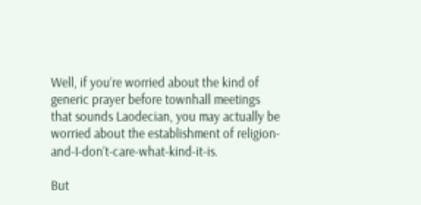Well, if you’re worried about the kind of generic prayer before townhall meetings that sounds Laodecian, you may actually be worried about the establishment of religion-and-I-don’t-care-what-kind-it-is.

But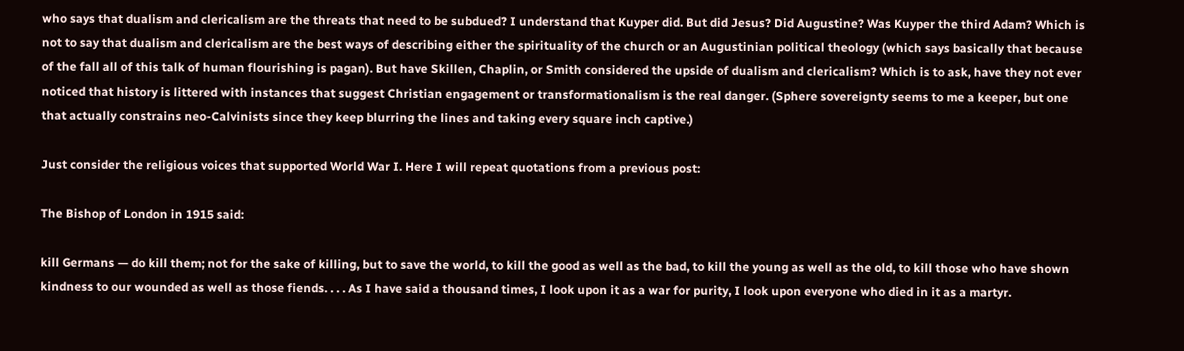who says that dualism and clericalism are the threats that need to be subdued? I understand that Kuyper did. But did Jesus? Did Augustine? Was Kuyper the third Adam? Which is not to say that dualism and clericalism are the best ways of describing either the spirituality of the church or an Augustinian political theology (which says basically that because of the fall all of this talk of human flourishing is pagan). But have Skillen, Chaplin, or Smith considered the upside of dualism and clericalism? Which is to ask, have they not ever noticed that history is littered with instances that suggest Christian engagement or transformationalism is the real danger. (Sphere sovereignty seems to me a keeper, but one that actually constrains neo-Calvinists since they keep blurring the lines and taking every square inch captive.)

Just consider the religious voices that supported World War I. Here I will repeat quotations from a previous post:

The Bishop of London in 1915 said:

kill Germans — do kill them; not for the sake of killing, but to save the world, to kill the good as well as the bad, to kill the young as well as the old, to kill those who have shown kindness to our wounded as well as those fiends. . . . As I have said a thousand times, I look upon it as a war for purity, I look upon everyone who died in it as a martyr.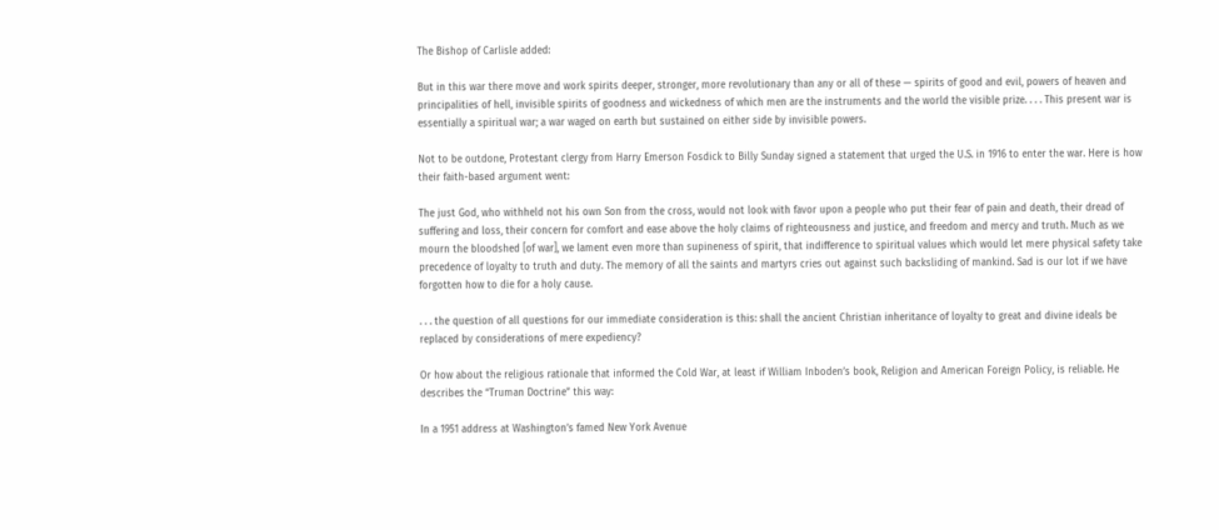The Bishop of Carlisle added:

But in this war there move and work spirits deeper, stronger, more revolutionary than any or all of these — spirits of good and evil, powers of heaven and principalities of hell, invisible spirits of goodness and wickedness of which men are the instruments and the world the visible prize. . . . This present war is essentially a spiritual war; a war waged on earth but sustained on either side by invisible powers.

Not to be outdone, Protestant clergy from Harry Emerson Fosdick to Billy Sunday signed a statement that urged the U.S. in 1916 to enter the war. Here is how their faith-based argument went:

The just God, who withheld not his own Son from the cross, would not look with favor upon a people who put their fear of pain and death, their dread of suffering and loss, their concern for comfort and ease above the holy claims of righteousness and justice, and freedom and mercy and truth. Much as we mourn the bloodshed [of war], we lament even more than supineness of spirit, that indifference to spiritual values which would let mere physical safety take precedence of loyalty to truth and duty. The memory of all the saints and martyrs cries out against such backsliding of mankind. Sad is our lot if we have forgotten how to die for a holy cause.

. . . the question of all questions for our immediate consideration is this: shall the ancient Christian inheritance of loyalty to great and divine ideals be replaced by considerations of mere expediency?

Or how about the religious rationale that informed the Cold War, at least if William Inboden’s book, Religion and American Foreign Policy, is reliable. He describes the “Truman Doctrine” this way:

In a 1951 address at Washington’s famed New York Avenue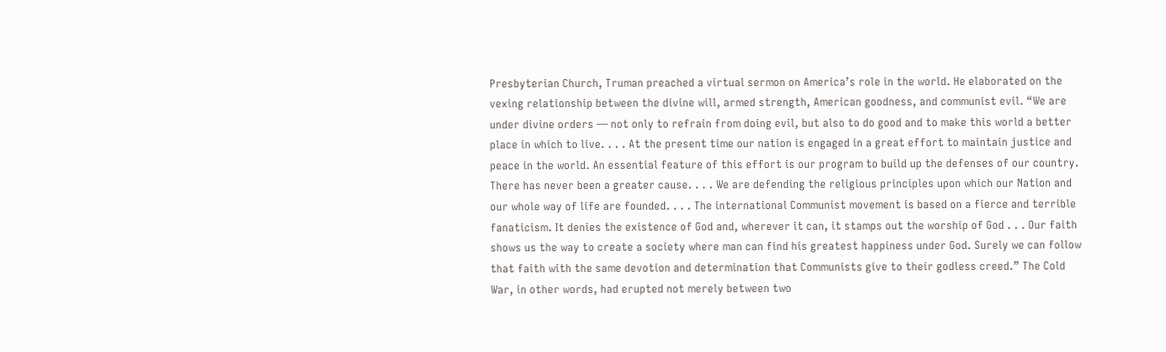Presbyterian Church, Truman preached a virtual sermon on America’s role in the world. He elaborated on the vexing relationship between the divine will, armed strength, American goodness, and communist evil. “We are under divine orders — not only to refrain from doing evil, but also to do good and to make this world a better place in which to live. . . . At the present time our nation is engaged in a great effort to maintain justice and peace in the world. An essential feature of this effort is our program to build up the defenses of our country. There has never been a greater cause. . . . We are defending the religious principles upon which our Nation and our whole way of life are founded. . . . The international Communist movement is based on a fierce and terrible fanaticism. It denies the existence of God and, wherever it can, it stamps out the worship of God . . . Our faith shows us the way to create a society where man can find his greatest happiness under God. Surely we can follow that faith with the same devotion and determination that Communists give to their godless creed.” The Cold War, in other words, had erupted not merely between two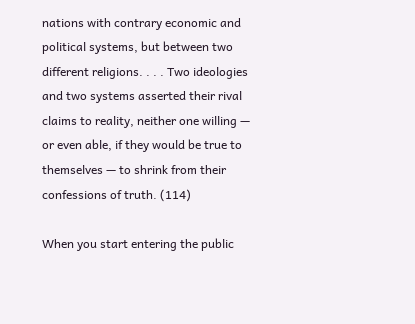nations with contrary economic and political systems, but between two different religions. . . . Two ideologies and two systems asserted their rival claims to reality, neither one willing — or even able, if they would be true to themselves — to shrink from their confessions of truth. (114)

When you start entering the public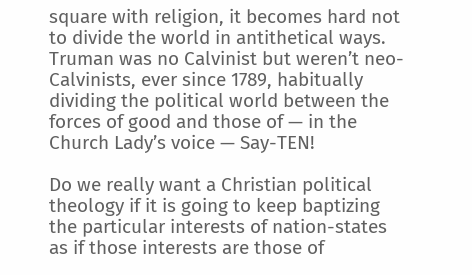square with religion, it becomes hard not to divide the world in antithetical ways. Truman was no Calvinist but weren’t neo-Calvinists, ever since 1789, habitually dividing the political world between the forces of good and those of — in the Church Lady’s voice — Say-TEN!

Do we really want a Christian political theology if it is going to keep baptizing the particular interests of nation-states as if those interests are those of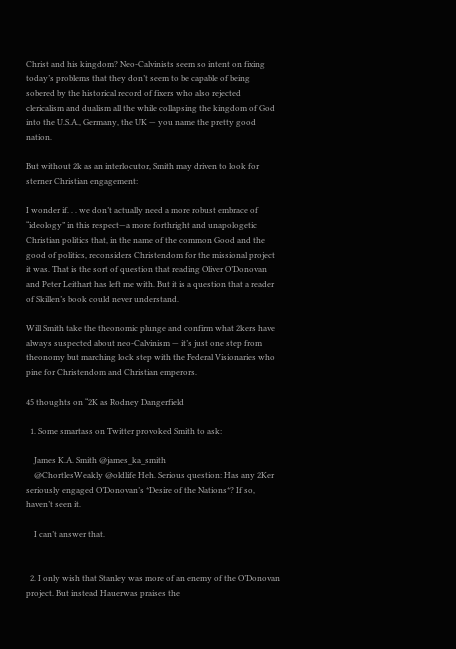Christ and his kingdom? Neo-Calvinists seem so intent on fixing today’s problems that they don’t seem to be capable of being sobered by the historical record of fixers who also rejected clericalism and dualism all the while collapsing the kingdom of God into the U.S.A., Germany, the UK — you name the pretty good nation.

But without 2k as an interlocutor, Smith may driven to look for sterner Christian engagement:

I wonder if. . . we don’t actually need a more robust embrace of “ideology” in this respect—a more forthright and unapologetic Christian politics that, in the name of the common Good and the good of politics, reconsiders Christendom for the missional project it was. That is the sort of question that reading Oliver O’Donovan and Peter Leithart has left me with. But it is a question that a reader of Skillen’s book could never understand.

Will Smith take the theonomic plunge and confirm what 2kers have always suspected about neo-Calvinism — it’s just one step from theonomy but marching lock step with the Federal Visionaries who pine for Christendom and Christian emperors.

45 thoughts on “2K as Rodney Dangerfield

  1. Some smartass on Twitter provoked Smith to ask:

    James K.A. Smith @james_ka_smith
    @ChortlesWeakly @oldlife Heh. Serious question: Has any 2Ker seriously engaged O’Donovan’s *Desire of the Nations*? If so, haven’t seen it.

    I can’t answer that.


  2. I only wish that Stanley was more of an enemy of the O’Donovan project. But instead Hauerwas praises the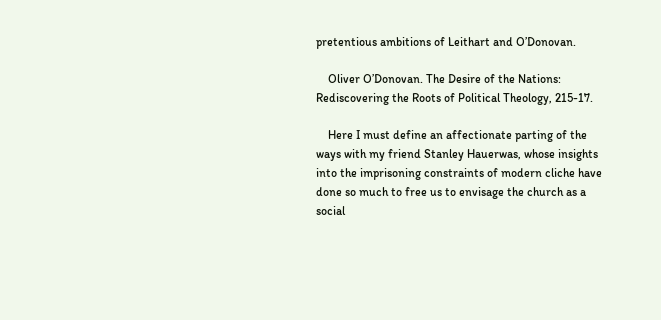pretentious ambitions of Leithart and O’Donovan.

    Oliver O’Donovan. The Desire of the Nations: Rediscovering the Roots of Political Theology, 215-17.

    Here I must define an affectionate parting of the ways with my friend Stanley Hauerwas, whose insights into the imprisoning constraints of modern cliche have done so much to free us to envisage the church as a social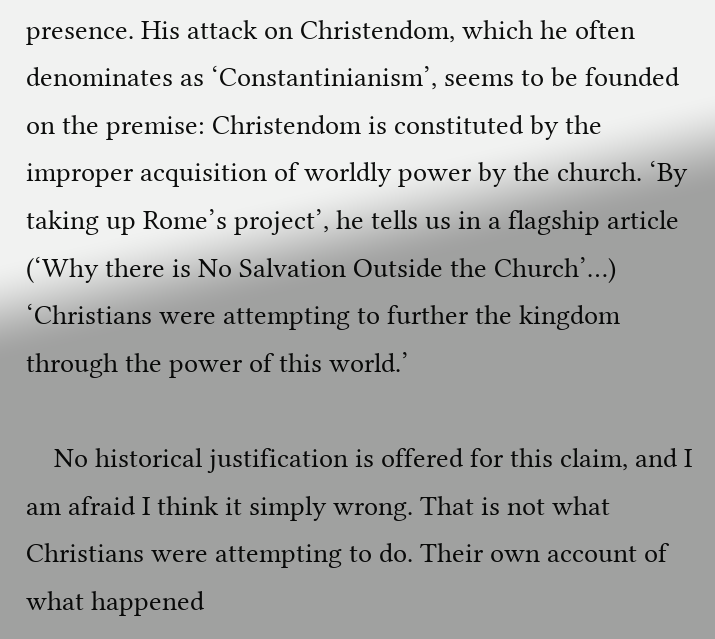presence. His attack on Christendom, which he often denominates as ‘Constantinianism’, seems to be founded on the premise: Christendom is constituted by the improper acquisition of worldly power by the church. ‘By taking up Rome’s project’, he tells us in a flagship article (‘Why there is No Salvation Outside the Church’…) ‘Christians were attempting to further the kingdom through the power of this world.’

    No historical justification is offered for this claim, and I am afraid I think it simply wrong. That is not what Christians were attempting to do. Their own account of what happened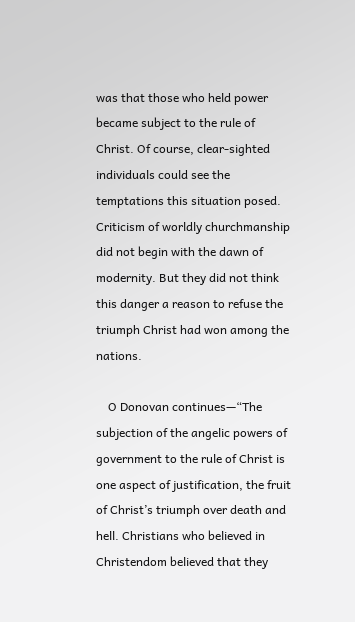was that those who held power became subject to the rule of Christ. Of course, clear-sighted individuals could see the temptations this situation posed. Criticism of worldly churchmanship did not begin with the dawn of modernity. But they did not think this danger a reason to refuse the triumph Christ had won among the nations.

    O Donovan continues—“The subjection of the angelic powers of government to the rule of Christ is one aspect of justification, the fruit of Christ’s triumph over death and hell. Christians who believed in Christendom believed that they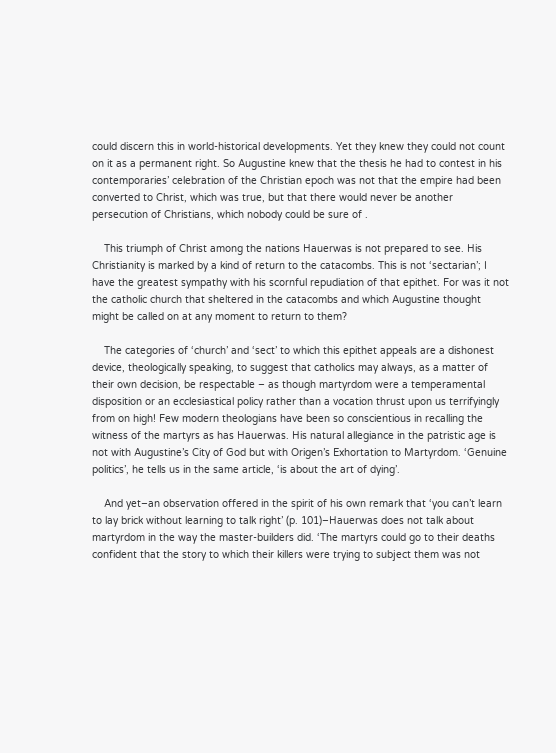could discern this in world-historical developments. Yet they knew they could not count on it as a permanent right. So Augustine knew that the thesis he had to contest in his contemporaries’ celebration of the Christian epoch was not that the empire had been converted to Christ, which was true, but that there would never be another persecution of Christians, which nobody could be sure of .

    This triumph of Christ among the nations Hauerwas is not prepared to see. His Christianity is marked by a kind of return to the catacombs. This is not ‘sectarian’; I have the greatest sympathy with his scornful repudiation of that epithet. For was it not the catholic church that sheltered in the catacombs and which Augustine thought might be called on at any moment to return to them?

    The categories of ‘church’ and ‘sect’ to which this epithet appeals are a dishonest device, theologically speaking, to suggest that catholics may always, as a matter of their own decision, be respectable – as though martyrdom were a temperamental disposition or an ecclesiastical policy rather than a vocation thrust upon us terrifyingly from on high! Few modern theologians have been so conscientious in recalling the witness of the martyrs as has Hauerwas. His natural allegiance in the patristic age is not with Augustine’s City of God but with Origen’s Exhortation to Martyrdom. ‘Genuine politics’, he tells us in the same article, ‘is about the art of dying’.

    And yet–an observation offered in the spirit of his own remark that ‘you can’t learn to lay brick without learning to talk right’ (p. 101)–Hauerwas does not talk about martyrdom in the way the master-builders did. ‘The martyrs could go to their deaths confident that the story to which their killers were trying to subject them was not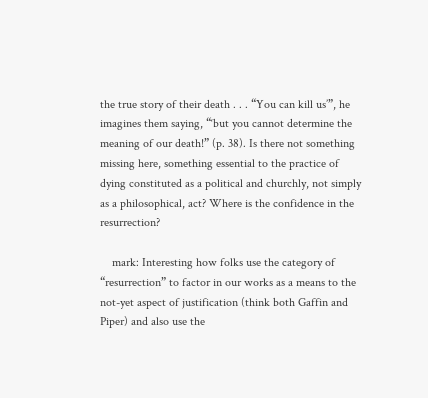the true story of their death . . . “You can kill us’”, he imagines them saying, “‘but you cannot determine the meaning of our death!” (p. 38). Is there not something missing here, something essential to the practice of dying constituted as a political and churchly, not simply as a philosophical, act? Where is the confidence in the resurrection?

    mark: Interesting how folks use the category of “resurrection” to factor in our works as a means to the not-yet aspect of justification (think both Gaffin and Piper) and also use the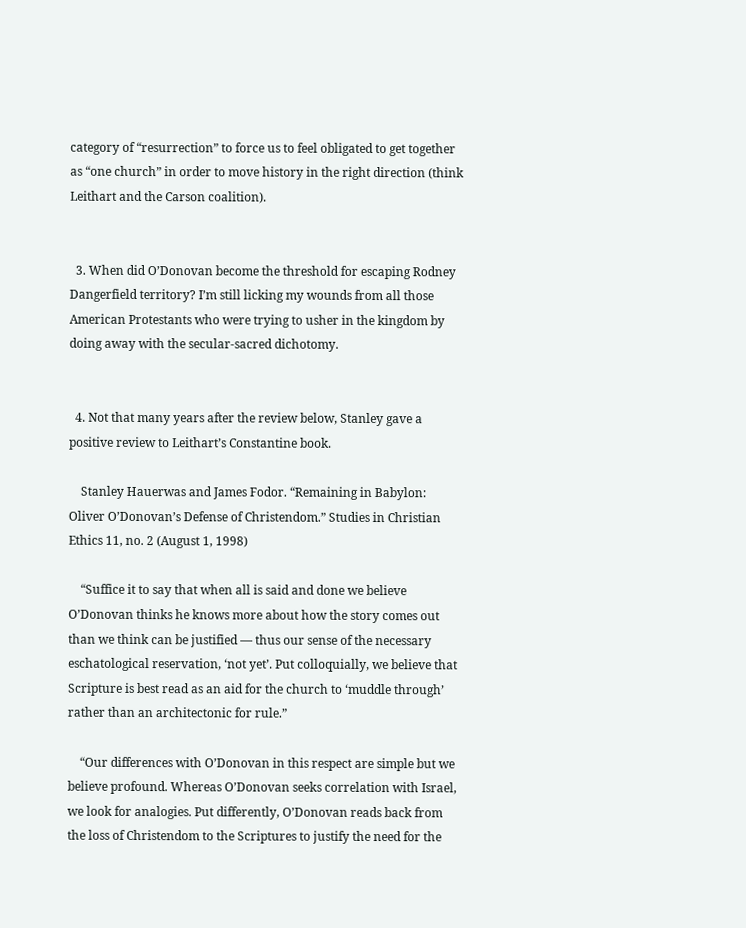category of “resurrection” to force us to feel obligated to get together as “one church” in order to move history in the right direction (think Leithart and the Carson coalition).


  3. When did O’Donovan become the threshold for escaping Rodney Dangerfield territory? I’m still licking my wounds from all those American Protestants who were trying to usher in the kingdom by doing away with the secular-sacred dichotomy.


  4. Not that many years after the review below, Stanley gave a positive review to Leithart’s Constantine book.

    Stanley Hauerwas and James Fodor. “Remaining in Babylon: Oliver O’Donovan’s Defense of Christendom.” Studies in Christian Ethics 11, no. 2 (August 1, 1998)

    “Suffice it to say that when all is said and done we believe O’Donovan thinks he knows more about how the story comes out than we think can be justified — thus our sense of the necessary eschatological reservation, ‘not yet’. Put colloquially, we believe that Scripture is best read as an aid for the church to ‘muddle through’ rather than an architectonic for rule.”

    “Our differences with O’Donovan in this respect are simple but we believe profound. Whereas O’Donovan seeks correlation with Israel, we look for analogies. Put differently, O’Donovan reads back from the loss of Christendom to the Scriptures to justify the need for the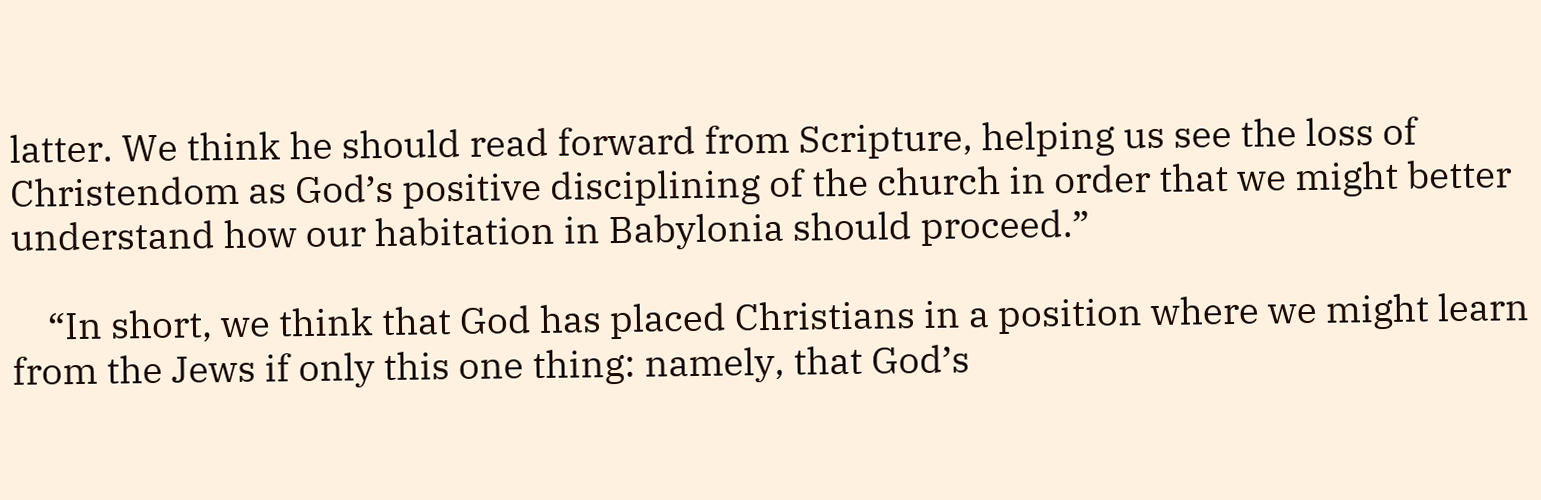latter. We think he should read forward from Scripture, helping us see the loss of Christendom as God’s positive disciplining of the church in order that we might better understand how our habitation in Babylonia should proceed.”

    “In short, we think that God has placed Christians in a position where we might learn from the Jews if only this one thing: namely, that God’s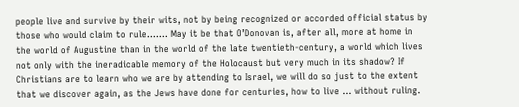people live and survive by their wits, not by being recognized or accorded official status by those who would claim to rule……. May it be that O’Donovan is, after all, more at home in the world of Augustine than in the world of the late twentieth-century, a world which lives not only with the ineradicable memory of the Holocaust but very much in its shadow? If Christians are to learn who we are by attending to Israel, we will do so just to the extent that we discover again, as the Jews have done for centuries, how to live … without ruling.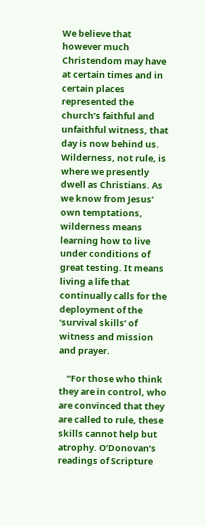We believe that however much Christendom may have at certain times and in certain places represented the church’s faithful and unfaithful witness, that day is now behind us. Wilderness, not rule, is where we presently dwell as Christians. As we know from Jesus’ own temptations, wilderness means learning how to live under conditions of great testing. It means living a life that continually calls for the deployment of the ‘survival skills’ of witness and mission and prayer.

    “For those who think they are in control, who are convinced that they are called to rule, these skills cannot help but atrophy. O’Donovan’s readings of Scripture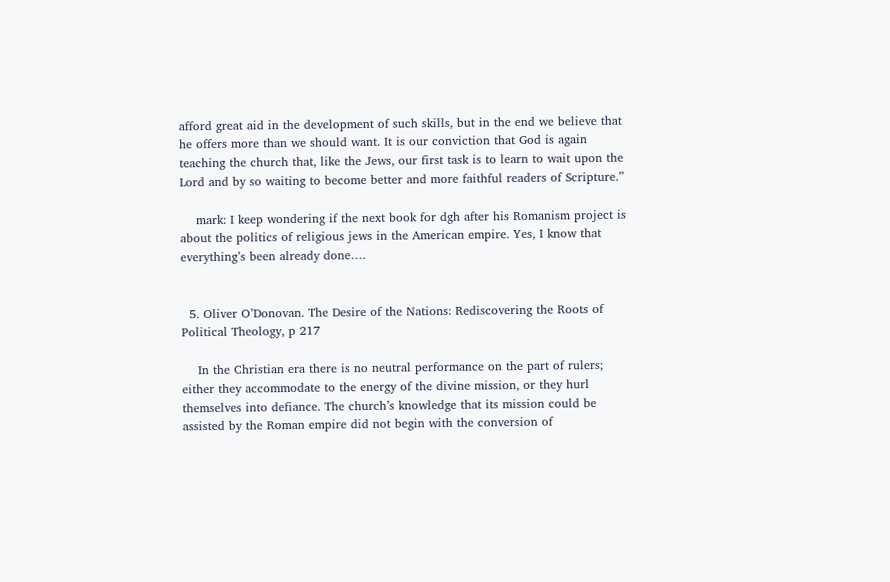afford great aid in the development of such skills, but in the end we believe that he offers more than we should want. It is our conviction that God is again teaching the church that, like the Jews, our first task is to learn to wait upon the Lord and by so waiting to become better and more faithful readers of Scripture.”

    mark: I keep wondering if the next book for dgh after his Romanism project is about the politics of religious jews in the American empire. Yes, I know that everything’s been already done….


  5. Oliver O’Donovan. The Desire of the Nations: Rediscovering the Roots of Political Theology, p 217

    In the Christian era there is no neutral performance on the part of rulers; either they accommodate to the energy of the divine mission, or they hurl themselves into defiance. The church’s knowledge that its mission could be assisted by the Roman empire did not begin with the conversion of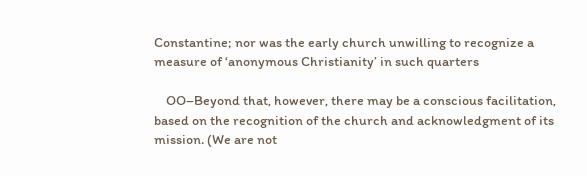Constantine; nor was the early church unwilling to recognize a measure of ‘anonymous Christianity’ in such quarters

    OO–Beyond that, however, there may be a conscious facilitation, based on the recognition of the church and acknowledgment of its mission. (We are not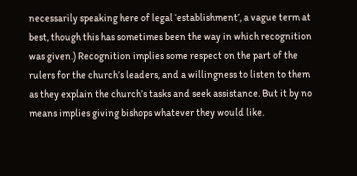necessarily speaking here of legal ‘establishment’, a vague term at best, though this has sometimes been the way in which recognition was given.) Recognition implies some respect on the part of the rulers for the church’s leaders, and a willingness to listen to them as they explain the church’s tasks and seek assistance. But it by no means implies giving bishops whatever they would like.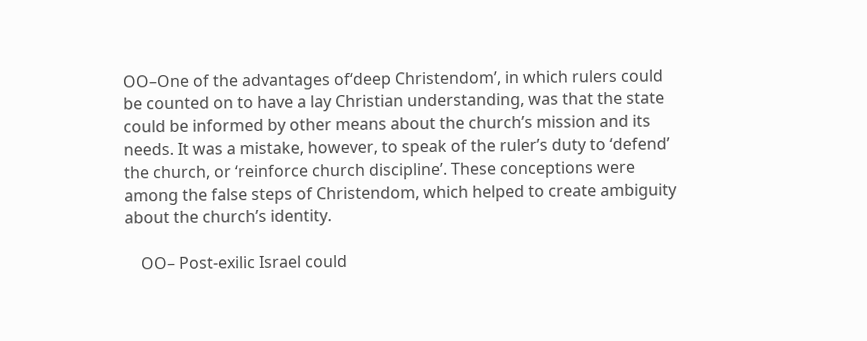OO–One of the advantages of‘deep Christendom’, in which rulers could be counted on to have a lay Christian understanding, was that the state could be informed by other means about the church’s mission and its needs. It was a mistake, however, to speak of the ruler’s duty to ‘defend’ the church, or ‘reinforce church discipline’. These conceptions were among the false steps of Christendom, which helped to create ambiguity about the church’s identity.

    OO– Post-exilic Israel could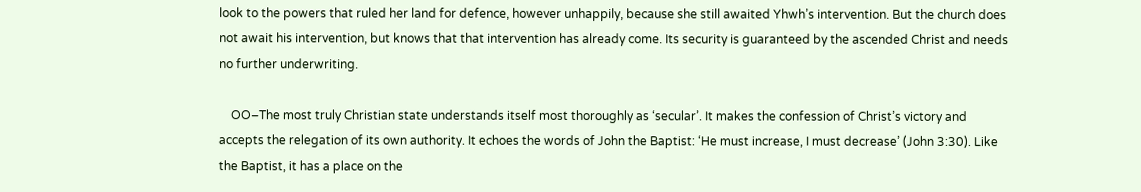look to the powers that ruled her land for defence, however unhappily, because she still awaited Yhwh’s intervention. But the church does not await his intervention, but knows that that intervention has already come. Its security is guaranteed by the ascended Christ and needs no further underwriting.

    OO–The most truly Christian state understands itself most thoroughly as ‘secular’. It makes the confession of Christ’s victory and accepts the relegation of its own authority. It echoes the words of John the Baptist: ‘He must increase, I must decrease’ (John 3:30). Like the Baptist, it has a place on the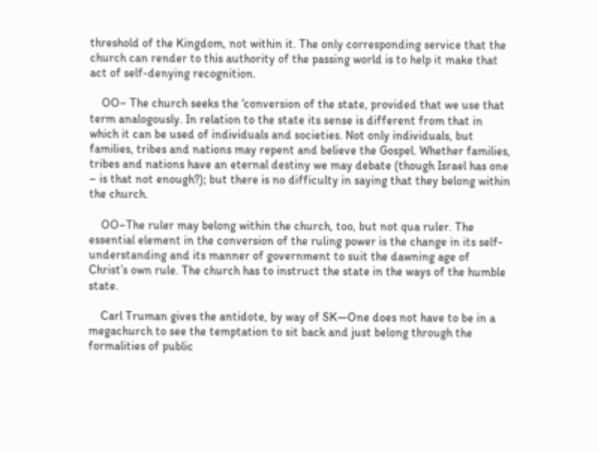threshold of the Kingdom, not within it. The only corresponding service that the church can render to this authority of the passing world is to help it make that act of self-denying recognition.

    OO– The church seeks the ‘conversion of the state, provided that we use that term analogously. In relation to the state its sense is different from that in which it can be used of individuals and societies. Not only individuals, but families, tribes and nations may repent and believe the Gospel. Whether families, tribes and nations have an eternal destiny we may debate (though Israel has one – is that not enough?); but there is no difficulty in saying that they belong within the church.

    OO–The ruler may belong within the church, too, but not qua ruler. The essential element in the conversion of the ruling power is the change in its self-understanding and its manner of government to suit the dawning age of Christ’s own rule. The church has to instruct the state in the ways of the humble state.

    Carl Truman gives the antidote, by way of SK—One does not have to be in a megachurch to see the temptation to sit back and just belong through the formalities of public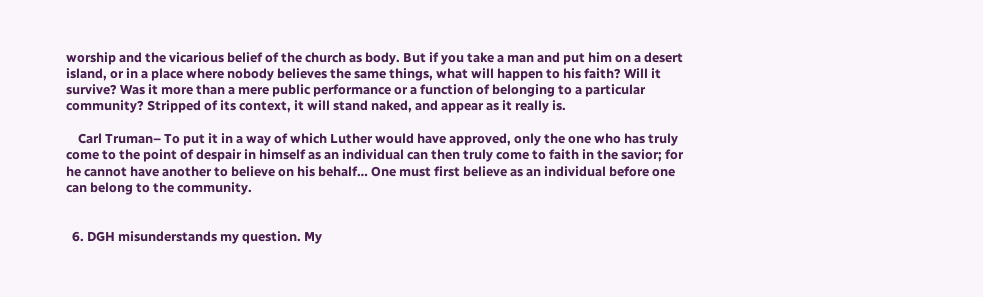worship and the vicarious belief of the church as body. But if you take a man and put him on a desert island, or in a place where nobody believes the same things, what will happen to his faith? Will it survive? Was it more than a mere public performance or a function of belonging to a particular community? Stripped of its context, it will stand naked, and appear as it really is.

    Carl Truman– To put it in a way of which Luther would have approved, only the one who has truly come to the point of despair in himself as an individual can then truly come to faith in the savior; for he cannot have another to believe on his behalf… One must first believe as an individual before one can belong to the community.


  6. DGH misunderstands my question. My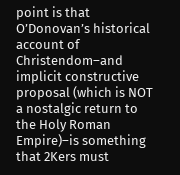point is that O’Donovan’s historical account of Christendom–and implicit constructive proposal (which is NOT a nostalgic return to the Holy Roman Empire)–is something that 2Kers must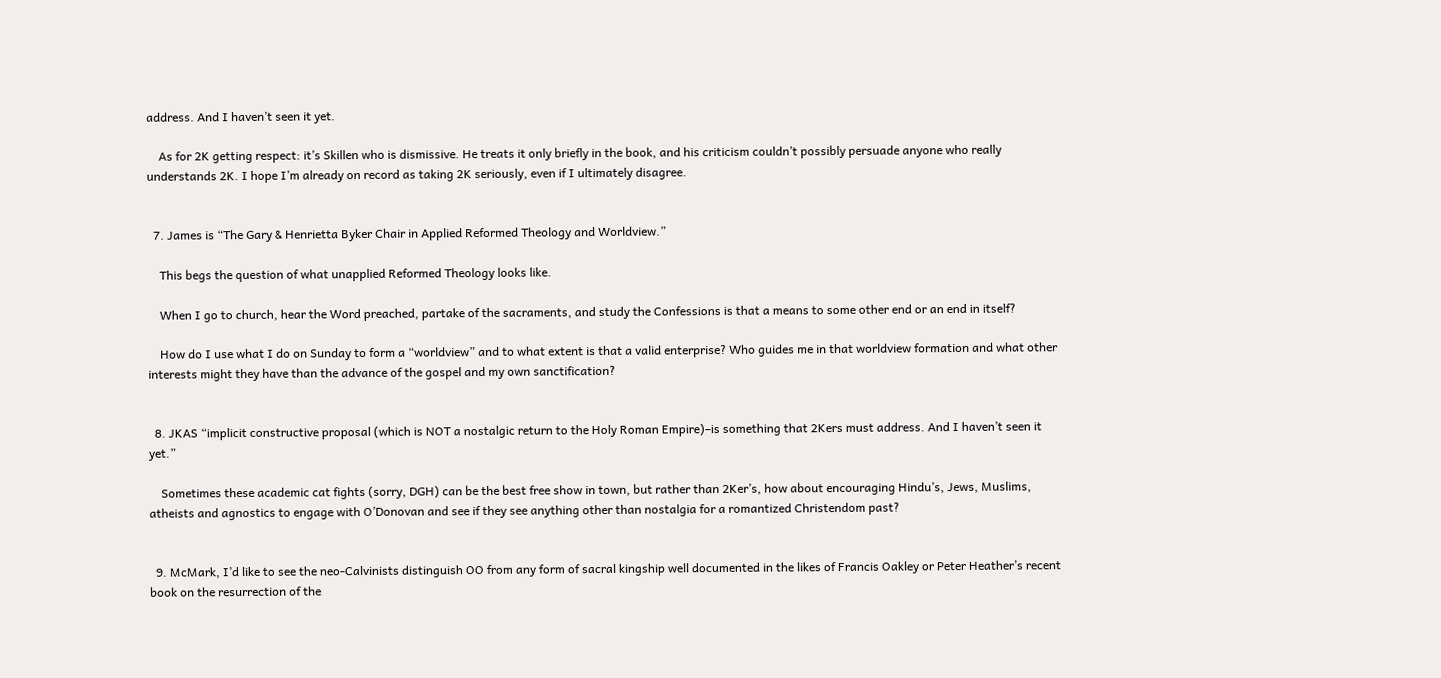address. And I haven’t seen it yet.

    As for 2K getting respect: it’s Skillen who is dismissive. He treats it only briefly in the book, and his criticism couldn’t possibly persuade anyone who really understands 2K. I hope I’m already on record as taking 2K seriously, even if I ultimately disagree.


  7. James is “The Gary & Henrietta Byker Chair in Applied Reformed Theology and Worldview.”

    This begs the question of what unapplied Reformed Theology looks like.

    When I go to church, hear the Word preached, partake of the sacraments, and study the Confessions is that a means to some other end or an end in itself?

    How do I use what I do on Sunday to form a “worldview” and to what extent is that a valid enterprise? Who guides me in that worldview formation and what other interests might they have than the advance of the gospel and my own sanctification?


  8. JKAS “implicit constructive proposal (which is NOT a nostalgic return to the Holy Roman Empire)–is something that 2Kers must address. And I haven’t seen it yet.”

    Sometimes these academic cat fights (sorry, DGH) can be the best free show in town, but rather than 2Ker’s, how about encouraging Hindu’s, Jews, Muslims, atheists and agnostics to engage with O’Donovan and see if they see anything other than nostalgia for a romantized Christendom past?


  9. McMark, I’d like to see the neo-Calvinists distinguish OO from any form of sacral kingship well documented in the likes of Francis Oakley or Peter Heather’s recent book on the resurrection of the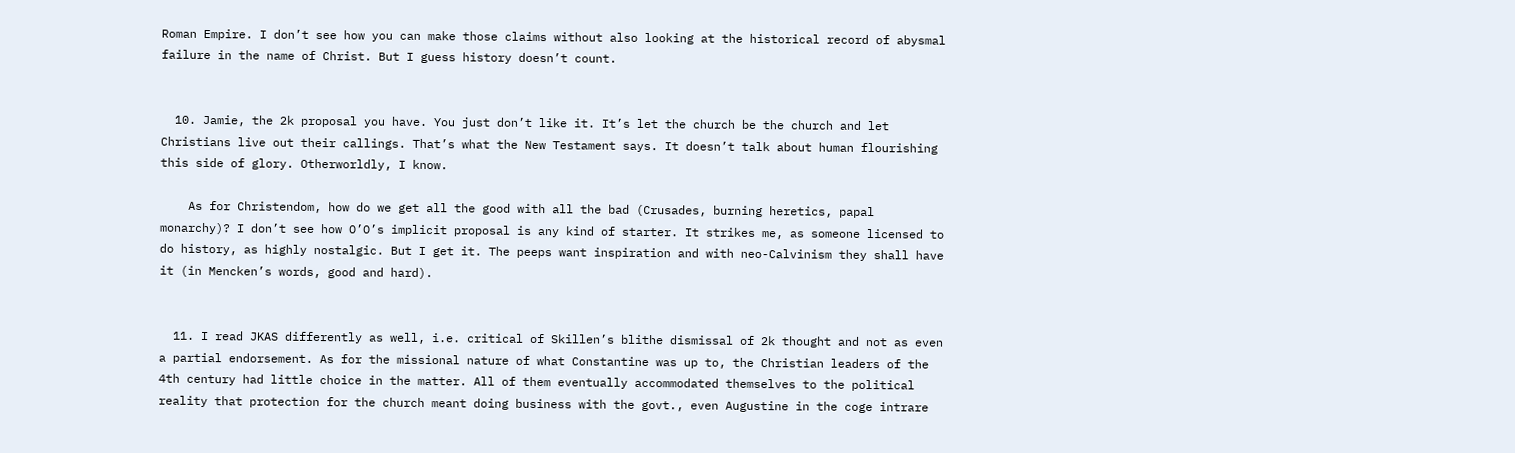Roman Empire. I don’t see how you can make those claims without also looking at the historical record of abysmal failure in the name of Christ. But I guess history doesn’t count.


  10. Jamie, the 2k proposal you have. You just don’t like it. It’s let the church be the church and let Christians live out their callings. That’s what the New Testament says. It doesn’t talk about human flourishing this side of glory. Otherworldly, I know.

    As for Christendom, how do we get all the good with all the bad (Crusades, burning heretics, papal monarchy)? I don’t see how O’O’s implicit proposal is any kind of starter. It strikes me, as someone licensed to do history, as highly nostalgic. But I get it. The peeps want inspiration and with neo-Calvinism they shall have it (in Mencken’s words, good and hard).


  11. I read JKAS differently as well, i.e. critical of Skillen’s blithe dismissal of 2k thought and not as even a partial endorsement. As for the missional nature of what Constantine was up to, the Christian leaders of the 4th century had little choice in the matter. All of them eventually accommodated themselves to the political reality that protection for the church meant doing business with the govt., even Augustine in the coge intrare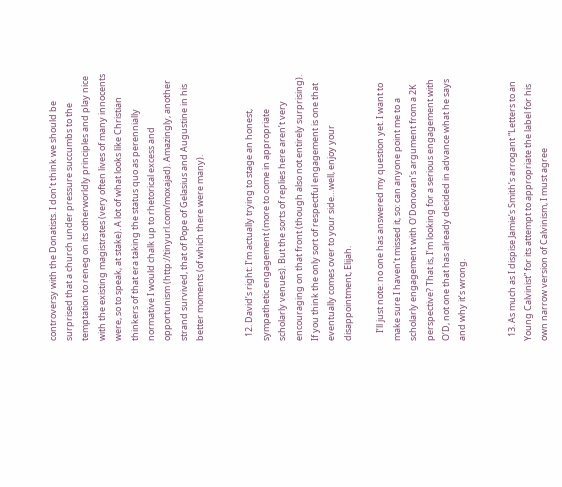controversy with the Donatists. I don’t think we should be surprised that a church under pressure succumbs to the temptation to reneg on its otherworldly principles and play nice with the existing magistrates (very often lives of many innocents were, so to speak, at stake). A lot of what looks like Christian thinkers of that era taking the status quo as perennially normative I would chalk up to rhetorical excess and opportunism (http://tinyurl.com/moxajad). Amazingly, another strand survived, that of Pope of Gelasius and Augustine in his better moments (of which there were many).


  12. David’s right: I’m actually trying to stage an honest, sympathetic engagement (more to come in appropriate scholarly venues). But the sorts of replies here aren’t very encouraging on that front (though also not entirely surprising). If you think the only sort of respectful engagement is one that eventually comes over to your side…well, enjoy your disappointment, Elijah.

    I’ll just note: no one has answered my question yet. I want to make sure I haven’t missed it, so: can anyone point me to a scholarly engagement with O’Donovan’s argument from a 2K perspective? That is, I’m looking for a serious engagement with O’D, not one that has already decided in advance what he says and why it’s wrong.


  13. As much as I dispise Jamie’s Smith’s arrogant “Letters to an Young Calvinist” for its attempt to appropriate the label for his own narrow version of Calvinism, I must agree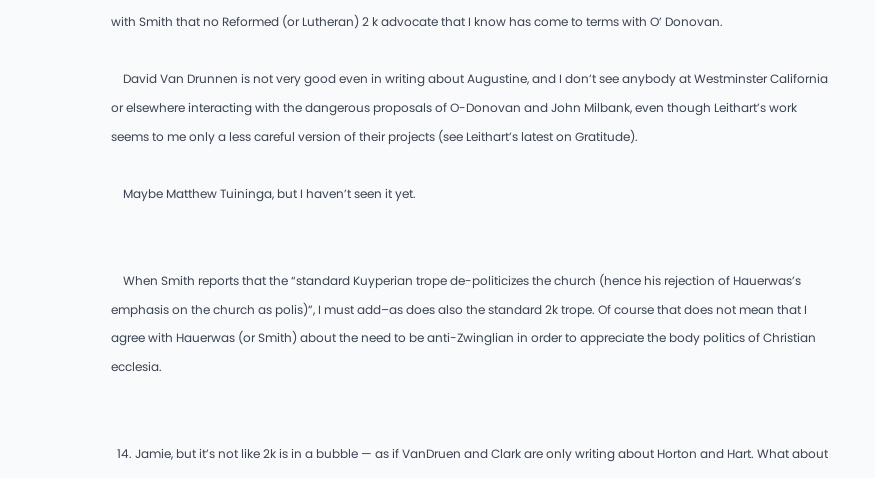with Smith that no Reformed (or Lutheran) 2 k advocate that I know has come to terms with O’ Donovan.

    David Van Drunnen is not very good even in writing about Augustine, and I don’t see anybody at Westminster California or elsewhere interacting with the dangerous proposals of O-Donovan and John Milbank, even though Leithart’s work seems to me only a less careful version of their projects (see Leithart’s latest on Gratitude).

    Maybe Matthew Tuininga, but I haven’t seen it yet.


    When Smith reports that the “standard Kuyperian trope de-politicizes the church (hence his rejection of Hauerwas’s emphasis on the church as polis)”, I must add–as does also the standard 2k trope. Of course that does not mean that I agree with Hauerwas (or Smith) about the need to be anti-Zwinglian in order to appreciate the body politics of Christian ecclesia.


  14. Jamie, but it’s not like 2k is in a bubble — as if VanDruen and Clark are only writing about Horton and Hart. What about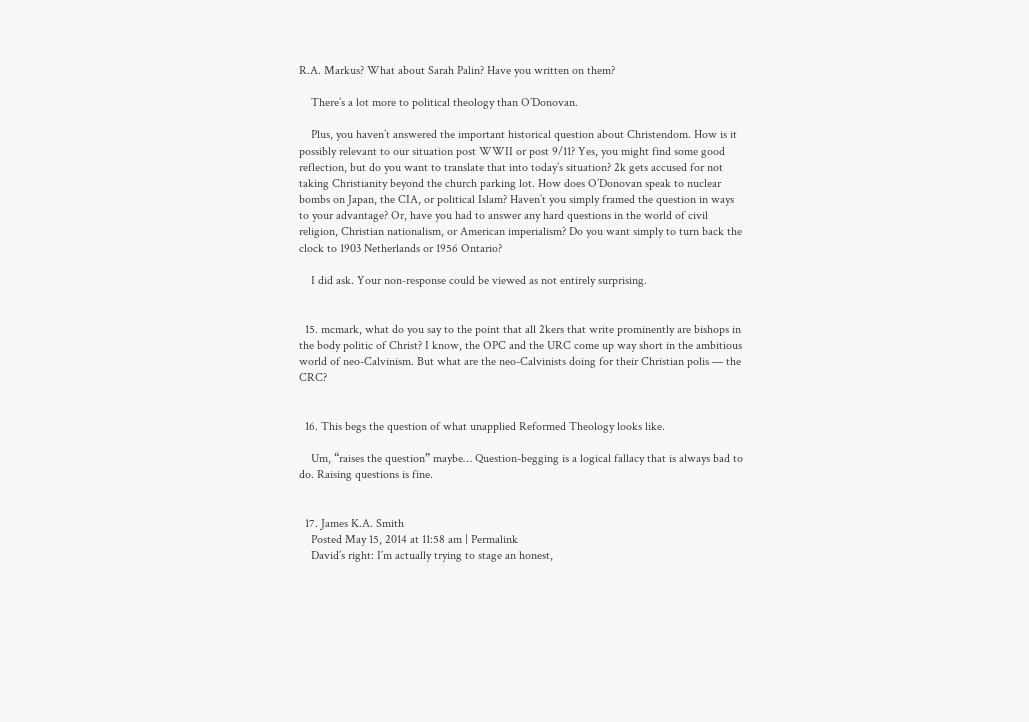R.A. Markus? What about Sarah Palin? Have you written on them?

    There’s a lot more to political theology than O’Donovan.

    Plus, you haven’t answered the important historical question about Christendom. How is it possibly relevant to our situation post WWII or post 9/11? Yes, you might find some good reflection, but do you want to translate that into today’s situation? 2k gets accused for not taking Christianity beyond the church parking lot. How does O’Donovan speak to nuclear bombs on Japan, the CIA, or political Islam? Haven’t you simply framed the question in ways to your advantage? Or, have you had to answer any hard questions in the world of civil religion, Christian nationalism, or American imperialism? Do you want simply to turn back the clock to 1903 Netherlands or 1956 Ontario?

    I did ask. Your non-response could be viewed as not entirely surprising.


  15. mcmark, what do you say to the point that all 2kers that write prominently are bishops in the body politic of Christ? I know, the OPC and the URC come up way short in the ambitious world of neo-Calvinism. But what are the neo-Calvinists doing for their Christian polis — the CRC?


  16. This begs the question of what unapplied Reformed Theology looks like.

    Um, “raises the question” maybe… Question-begging is a logical fallacy that is always bad to do. Raising questions is fine.


  17. James K.A. Smith
    Posted May 15, 2014 at 11:58 am | Permalink
    David’s right: I’m actually trying to stage an honest,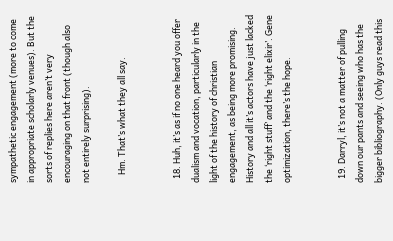sympathetic engagement (more to come in appropriate scholarly venues). But the sorts of replies here aren’t very encouraging on that front (though also not entirely surprising).

    Hm. That’s what they all say.


  18. Huh, it’s as if no one heard you offer dualism and vocation, particularly in the light of the history of christian engagement, as being more promising. History and all it’s actors have just lacked the ‘right stuff’ and the ‘right elixir’. Gene optimization, there’s the hope.


  19. Darryl, it’s not a matter of pulling down our pants and seeing who has the bigger bibliography. (Only guys read this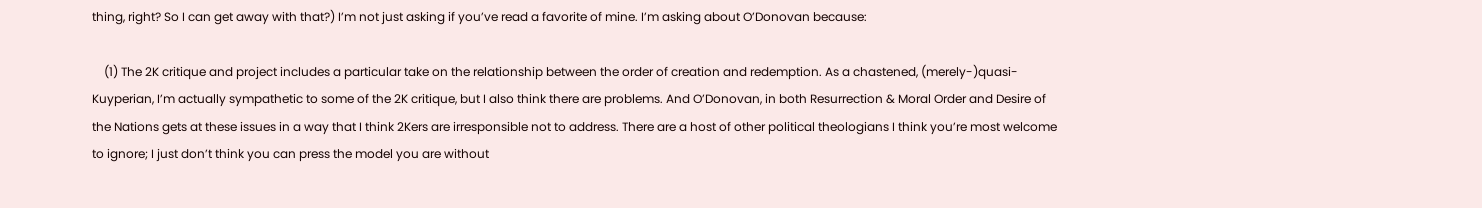thing, right? So I can get away with that?) I’m not just asking if you’ve read a favorite of mine. I’m asking about O’Donovan because:

    (1) The 2K critique and project includes a particular take on the relationship between the order of creation and redemption. As a chastened, (merely-)quasi-Kuyperian, I’m actually sympathetic to some of the 2K critique, but I also think there are problems. And O’Donovan, in both Resurrection & Moral Order and Desire of the Nations gets at these issues in a way that I think 2Kers are irresponsible not to address. There are a host of other political theologians I think you’re most welcome to ignore; I just don’t think you can press the model you are without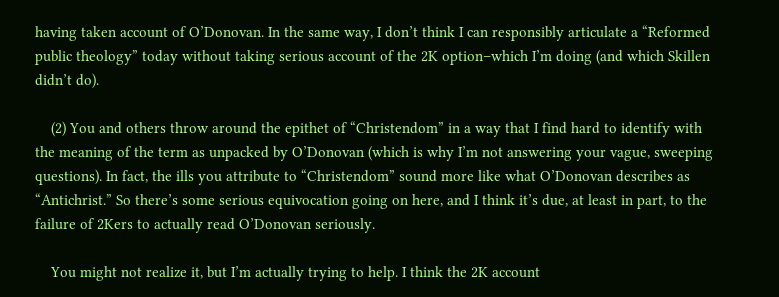having taken account of O’Donovan. In the same way, I don’t think I can responsibly articulate a “Reformed public theology” today without taking serious account of the 2K option–which I’m doing (and which Skillen didn’t do).

    (2) You and others throw around the epithet of “Christendom” in a way that I find hard to identify with the meaning of the term as unpacked by O’Donovan (which is why I’m not answering your vague, sweeping questions). In fact, the ills you attribute to “Christendom” sound more like what O’Donovan describes as “Antichrist.” So there’s some serious equivocation going on here, and I think it’s due, at least in part, to the failure of 2Kers to actually read O’Donovan seriously.

    You might not realize it, but I’m actually trying to help. I think the 2K account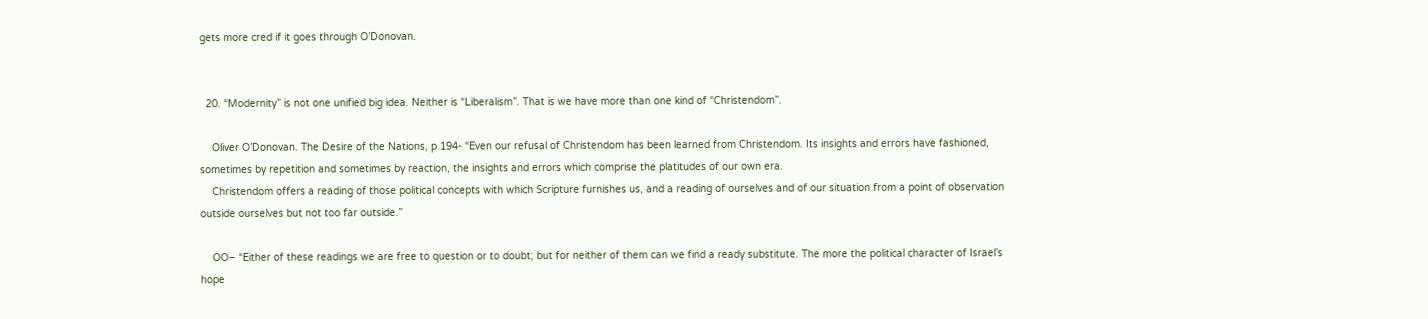gets more cred if it goes through O’Donovan.


  20. “Modernity” is not one unified big idea. Neither is “Liberalism”. That is we have more than one kind of “Christendom”.

    Oliver O’Donovan. The Desire of the Nations, p 194- “Even our refusal of Christendom has been learned from Christendom. Its insights and errors have fashioned, sometimes by repetition and sometimes by reaction, the insights and errors which comprise the platitudes of our own era.
    Christendom offers a reading of those political concepts with which Scripture furnishes us, and a reading of ourselves and of our situation from a point of observation outside ourselves but not too far outside.”

    OO– “Either of these readings we are free to question or to doubt; but for neither of them can we find a ready substitute. The more the political character of Israel’s hope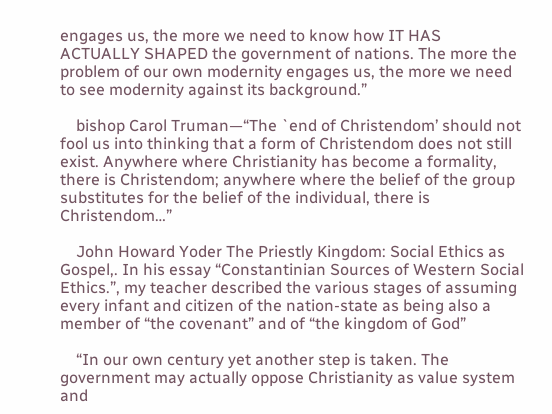engages us, the more we need to know how IT HAS ACTUALLY SHAPED the government of nations. The more the problem of our own modernity engages us, the more we need to see modernity against its background.”

    bishop Carol Truman—“The `end of Christendom’ should not fool us into thinking that a form of Christendom does not still exist. Anywhere where Christianity has become a formality, there is Christendom; anywhere where the belief of the group substitutes for the belief of the individual, there is Christendom…”

    John Howard Yoder The Priestly Kingdom: Social Ethics as Gospel,. In his essay “Constantinian Sources of Western Social Ethics.”, my teacher described the various stages of assuming every infant and citizen of the nation-state as being also a member of “the covenant” and of “the kingdom of God”

    “In our own century yet another step is taken. The government may actually oppose Christianity as value system and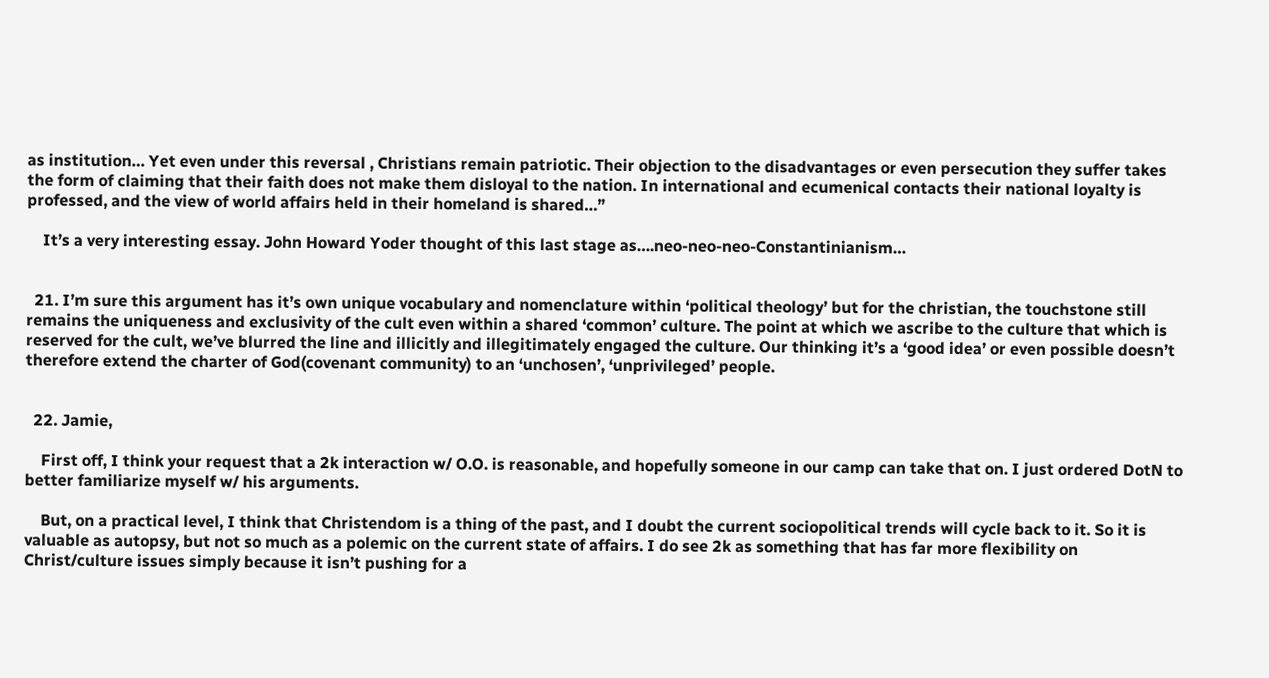as institution… Yet even under this reversal , Christians remain patriotic. Their objection to the disadvantages or even persecution they suffer takes the form of claiming that their faith does not make them disloyal to the nation. In international and ecumenical contacts their national loyalty is professed, and the view of world affairs held in their homeland is shared…”

    It’s a very interesting essay. John Howard Yoder thought of this last stage as….neo-neo-neo-Constantinianism…


  21. I’m sure this argument has it’s own unique vocabulary and nomenclature within ‘political theology’ but for the christian, the touchstone still remains the uniqueness and exclusivity of the cult even within a shared ‘common’ culture. The point at which we ascribe to the culture that which is reserved for the cult, we’ve blurred the line and illicitly and illegitimately engaged the culture. Our thinking it’s a ‘good idea’ or even possible doesn’t therefore extend the charter of God(covenant community) to an ‘unchosen’, ‘unprivileged’ people.


  22. Jamie,

    First off, I think your request that a 2k interaction w/ O.O. is reasonable, and hopefully someone in our camp can take that on. I just ordered DotN to better familiarize myself w/ his arguments.

    But, on a practical level, I think that Christendom is a thing of the past, and I doubt the current sociopolitical trends will cycle back to it. So it is valuable as autopsy, but not so much as a polemic on the current state of affairs. I do see 2k as something that has far more flexibility on Christ/culture issues simply because it isn’t pushing for a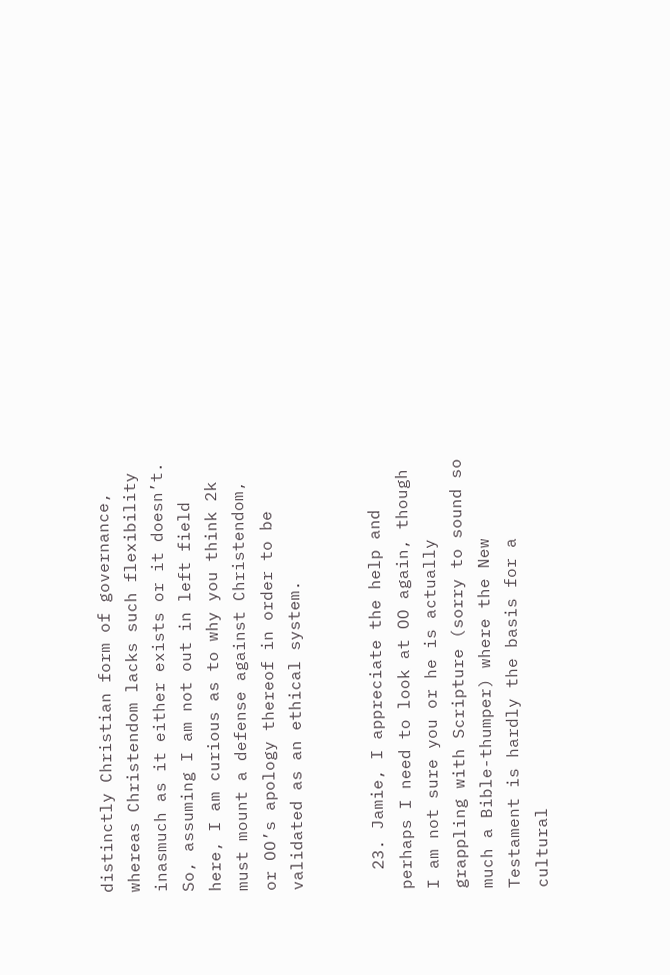distinctly Christian form of governance, whereas Christendom lacks such flexibility inasmuch as it either exists or it doesn’t. So, assuming I am not out in left field here, I am curious as to why you think 2k must mount a defense against Christendom, or OO’s apology thereof in order to be validated as an ethical system.


  23. Jamie, I appreciate the help and perhaps I need to look at OO again, though I am not sure you or he is actually grappling with Scripture (sorry to sound so much a Bible-thumper) where the New Testament is hardly the basis for a cultural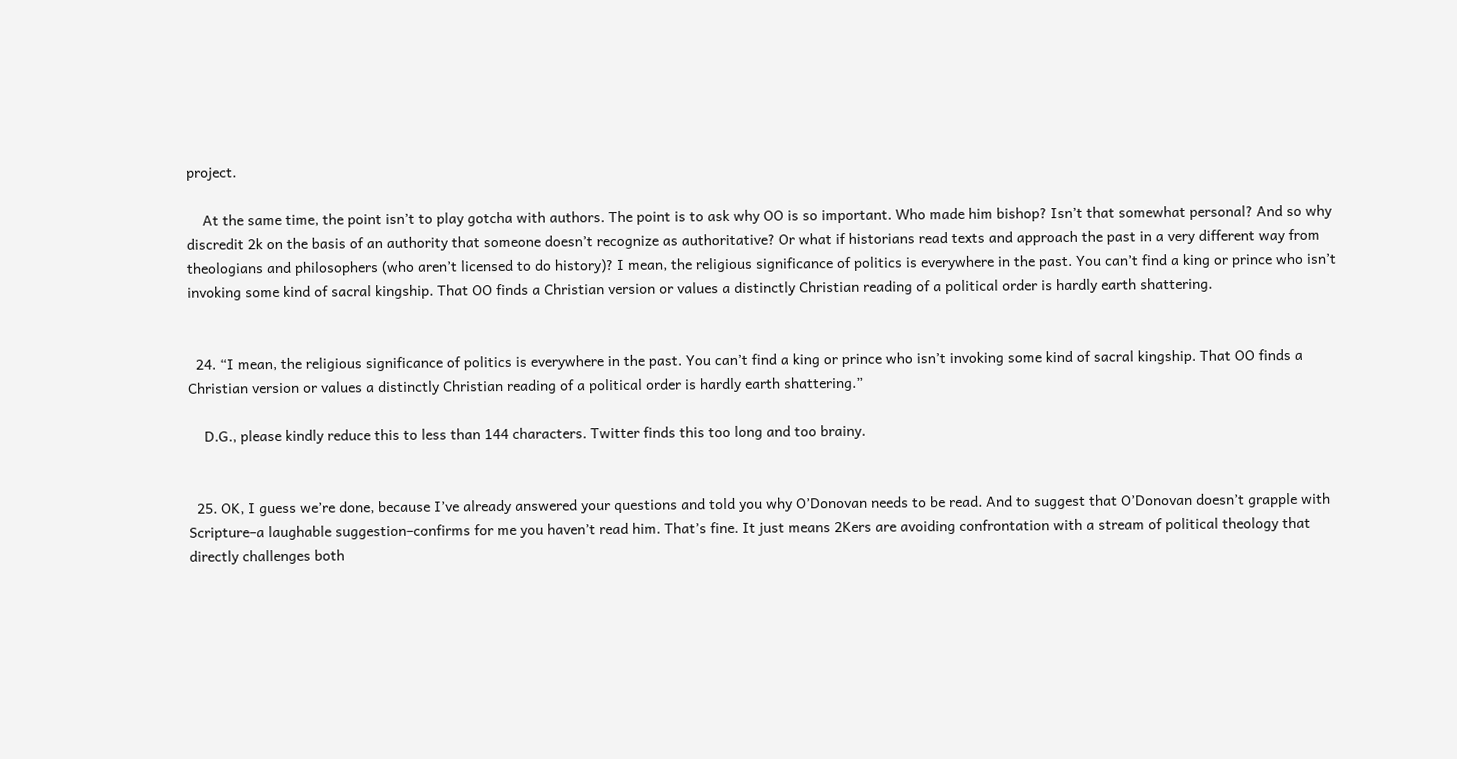project.

    At the same time, the point isn’t to play gotcha with authors. The point is to ask why OO is so important. Who made him bishop? Isn’t that somewhat personal? And so why discredit 2k on the basis of an authority that someone doesn’t recognize as authoritative? Or what if historians read texts and approach the past in a very different way from theologians and philosophers (who aren’t licensed to do history)? I mean, the religious significance of politics is everywhere in the past. You can’t find a king or prince who isn’t invoking some kind of sacral kingship. That OO finds a Christian version or values a distinctly Christian reading of a political order is hardly earth shattering.


  24. “I mean, the religious significance of politics is everywhere in the past. You can’t find a king or prince who isn’t invoking some kind of sacral kingship. That OO finds a Christian version or values a distinctly Christian reading of a political order is hardly earth shattering.”

    D.G., please kindly reduce this to less than 144 characters. Twitter finds this too long and too brainy.


  25. OK, I guess we’re done, because I’ve already answered your questions and told you why O’Donovan needs to be read. And to suggest that O’Donovan doesn’t grapple with Scripture–a laughable suggestion–confirms for me you haven’t read him. That’s fine. It just means 2Kers are avoiding confrontation with a stream of political theology that directly challenges both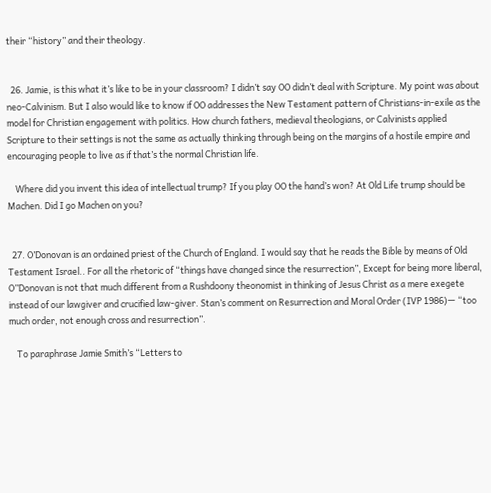their “history” and their theology.


  26. Jamie, is this what it’s like to be in your classroom? I didn’t say OO didn’t deal with Scripture. My point was about neo-Calvinism. But I also would like to know if OO addresses the New Testament pattern of Christians-in-exile as the model for Christian engagement with politics. How church fathers, medieval theologians, or Calvinists applied Scripture to their settings is not the same as actually thinking through being on the margins of a hostile empire and encouraging people to live as if that’s the normal Christian life.

    Where did you invent this idea of intellectual trump? If you play OO the hand’s won? At Old Life trump should be Machen. Did I go Machen on you?


  27. O’Donovan is an ordained priest of the Church of England. I would say that he reads the Bible by means of Old Testament Israel.. For all the rhetoric of “things have changed since the resurrection”, Except for being more liberal, O”Donovan is not that much different from a Rushdoony theonomist in thinking of Jesus Christ as a mere exegete instead of our lawgiver and crucified law-giver. Stan’s comment on Resurrection and Moral Order (IVP 1986)— “too much order, not enough cross and resurrection”.

    To paraphrase Jamie Smith’s “Letters to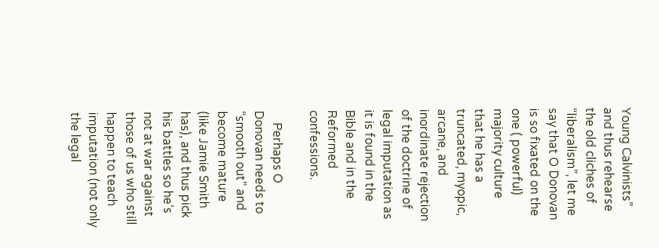Young Calvinists” and thus rehearse the old cliches of “liberalism”, let me say that O Donovan is so fixated on the one ( powerful) majority culture that he has a truncated, myopic, arcane, and inordinate rejection of the doctrine of legal imputation as it is found in the Bible and in the Reformed confessions.

    Perhaps O Donovan needs to “smooth out” and become mature (like Jamie Smith has), and thus pick his battles so he’s not at war against those of us who still happen to teach imputation (not only the legal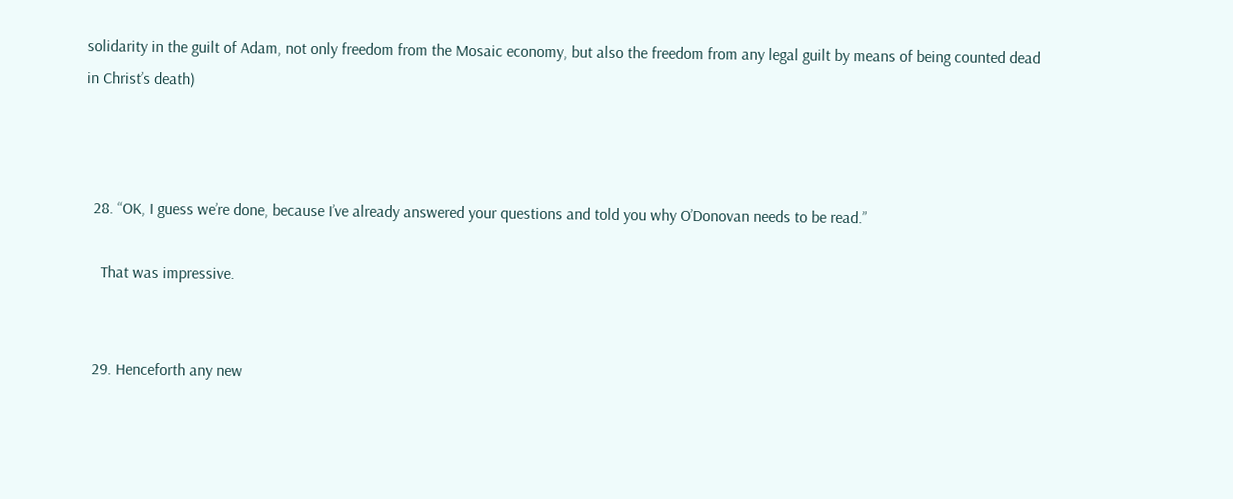solidarity in the guilt of Adam, not only freedom from the Mosaic economy, but also the freedom from any legal guilt by means of being counted dead in Christ’s death)



  28. “OK, I guess we’re done, because I’ve already answered your questions and told you why O’Donovan needs to be read.”

    That was impressive.


  29. Henceforth any new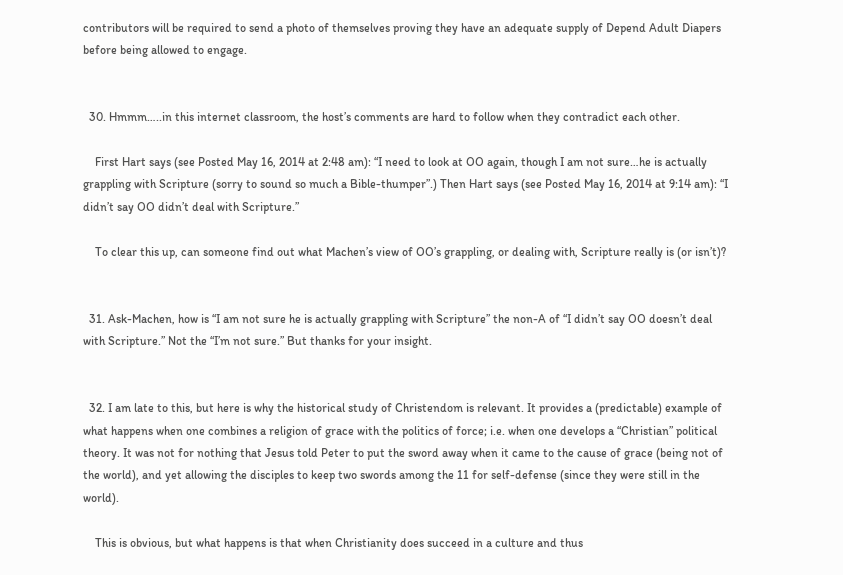contributors will be required to send a photo of themselves proving they have an adequate supply of Depend Adult Diapers before being allowed to engage.


  30. Hmmm…..in this internet classroom, the host’s comments are hard to follow when they contradict each other.

    First Hart says (see Posted May 16, 2014 at 2:48 am): “I need to look at OO again, though I am not sure…he is actually grappling with Scripture (sorry to sound so much a Bible-thumper”.) Then Hart says (see Posted May 16, 2014 at 9:14 am): “I didn’t say OO didn’t deal with Scripture.”

    To clear this up, can someone find out what Machen’s view of OO’s grappling, or dealing with, Scripture really is (or isn’t)?


  31. Ask-Machen, how is “I am not sure he is actually grappling with Scripture” the non-A of “I didn’t say OO doesn’t deal with Scripture.” Not the “I’m not sure.” But thanks for your insight.


  32. I am late to this, but here is why the historical study of Christendom is relevant. It provides a (predictable) example of what happens when one combines a religion of grace with the politics of force; i.e. when one develops a “Christian” political theory. It was not for nothing that Jesus told Peter to put the sword away when it came to the cause of grace (being not of the world), and yet allowing the disciples to keep two swords among the 11 for self-defense (since they were still in the world).

    This is obvious, but what happens is that when Christianity does succeed in a culture and thus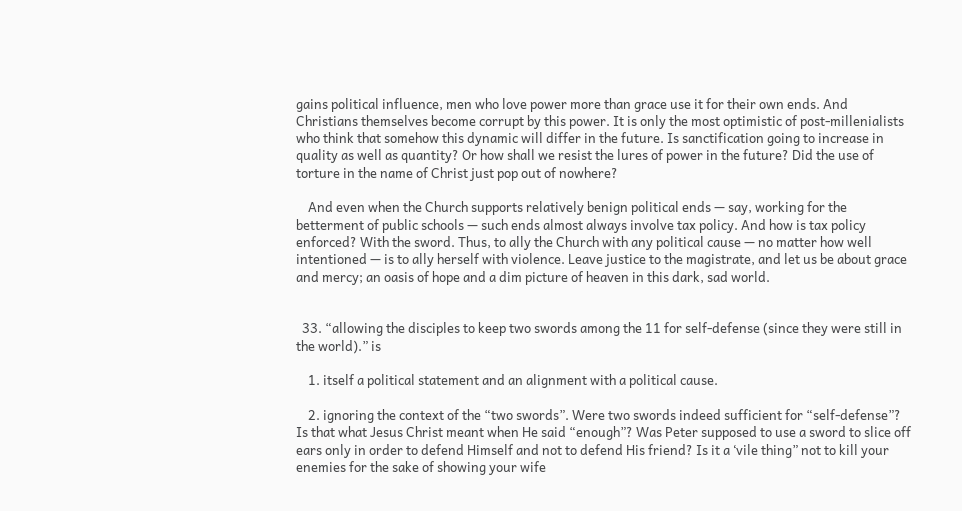gains political influence, men who love power more than grace use it for their own ends. And Christians themselves become corrupt by this power. It is only the most optimistic of post-millenialists who think that somehow this dynamic will differ in the future. Is sanctification going to increase in quality as well as quantity? Or how shall we resist the lures of power in the future? Did the use of torture in the name of Christ just pop out of nowhere?

    And even when the Church supports relatively benign political ends — say, working for the betterment of public schools — such ends almost always involve tax policy. And how is tax policy enforced? With the sword. Thus, to ally the Church with any political cause — no matter how well intentioned — is to ally herself with violence. Leave justice to the magistrate, and let us be about grace and mercy; an oasis of hope and a dim picture of heaven in this dark, sad world.


  33. “allowing the disciples to keep two swords among the 11 for self-defense (since they were still in the world).” is

    1. itself a political statement and an alignment with a political cause.

    2. ignoring the context of the “two swords”. Were two swords indeed sufficient for “self-defense”? Is that what Jesus Christ meant when He said “enough”? Was Peter supposed to use a sword to slice off ears only in order to defend Himself and not to defend His friend? Is it a ‘vile thing” not to kill your enemies for the sake of showing your wife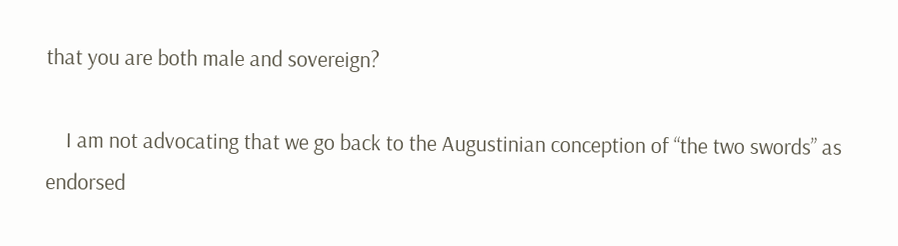that you are both male and sovereign?

    I am not advocating that we go back to the Augustinian conception of “the two swords” as endorsed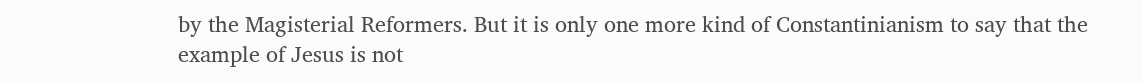by the Magisterial Reformers. But it is only one more kind of Constantinianism to say that the example of Jesus is not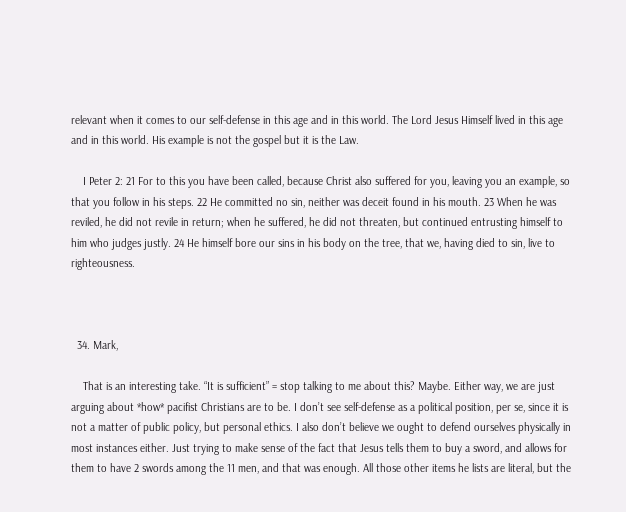relevant when it comes to our self-defense in this age and in this world. The Lord Jesus Himself lived in this age and in this world. His example is not the gospel but it is the Law.

    I Peter 2: 21 For to this you have been called, because Christ also suffered for you, leaving you an example, so that you follow in his steps. 22 He committed no sin, neither was deceit found in his mouth. 23 When he was reviled, he did not revile in return; when he suffered, he did not threaten, but continued entrusting himself to him who judges justly. 24 He himself bore our sins in his body on the tree, that we, having died to sin, live to righteousness.



  34. Mark,

    That is an interesting take. “It is sufficient” = stop talking to me about this? Maybe. Either way, we are just arguing about *how* pacifist Christians are to be. I don’t see self-defense as a political position, per se, since it is not a matter of public policy, but personal ethics. I also don’t believe we ought to defend ourselves physically in most instances either. Just trying to make sense of the fact that Jesus tells them to buy a sword, and allows for them to have 2 swords among the 11 men, and that was enough. All those other items he lists are literal, but the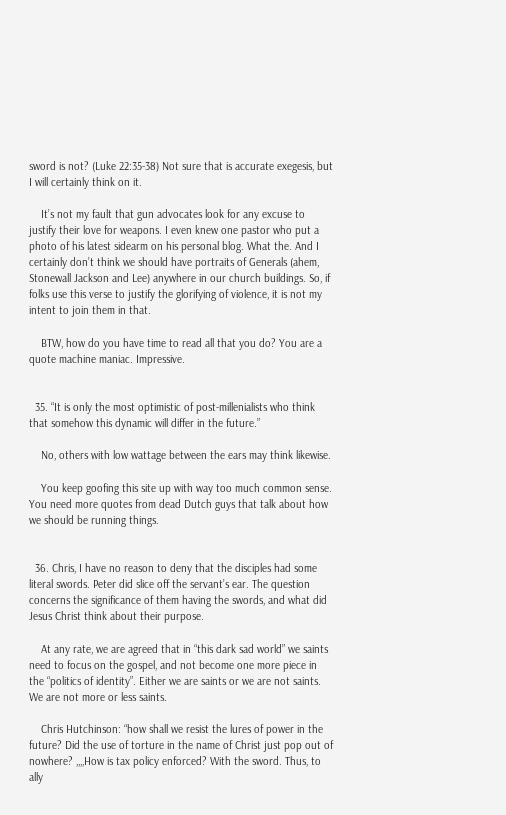sword is not? (Luke 22:35-38) Not sure that is accurate exegesis, but I will certainly think on it.

    It’s not my fault that gun advocates look for any excuse to justify their love for weapons. I even knew one pastor who put a photo of his latest sidearm on his personal blog. What the. And I certainly don’t think we should have portraits of Generals (ahem, Stonewall Jackson and Lee) anywhere in our church buildings. So, if folks use this verse to justify the glorifying of violence, it is not my intent to join them in that.

    BTW, how do you have time to read all that you do? You are a quote machine maniac. Impressive.


  35. “It is only the most optimistic of post-millenialists who think that somehow this dynamic will differ in the future.”

    No, others with low wattage between the ears may think likewise.

    You keep goofing this site up with way too much common sense. You need more quotes from dead Dutch guys that talk about how we should be running things.


  36. Chris, I have no reason to deny that the disciples had some literal swords. Peter did slice off the servant’s ear. The question concerns the significance of them having the swords, and what did Jesus Christ think about their purpose.

    At any rate, we are agreed that in “this dark sad world” we saints need to focus on the gospel, and not become one more piece in the “politics of identity”. Either we are saints or we are not saints. We are not more or less saints.

    Chris Hutchinson: “how shall we resist the lures of power in the future? Did the use of torture in the name of Christ just pop out of nowhere? ,,,,How is tax policy enforced? With the sword. Thus, to ally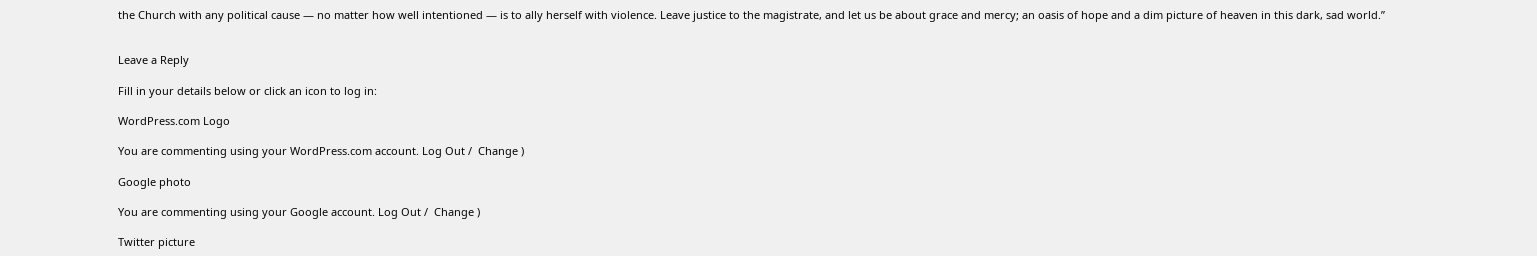the Church with any political cause — no matter how well intentioned — is to ally herself with violence. Leave justice to the magistrate, and let us be about grace and mercy; an oasis of hope and a dim picture of heaven in this dark, sad world.”


Leave a Reply

Fill in your details below or click an icon to log in:

WordPress.com Logo

You are commenting using your WordPress.com account. Log Out /  Change )

Google photo

You are commenting using your Google account. Log Out /  Change )

Twitter picture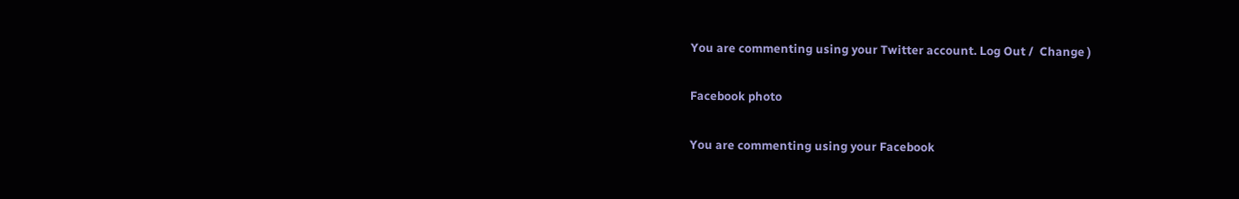You are commenting using your Twitter account. Log Out /  Change )

Facebook photo

You are commenting using your Facebook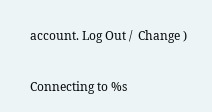account. Log Out /  Change )

Connecting to %s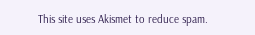This site uses Akismet to reduce spam.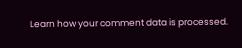Learn how your comment data is processed.